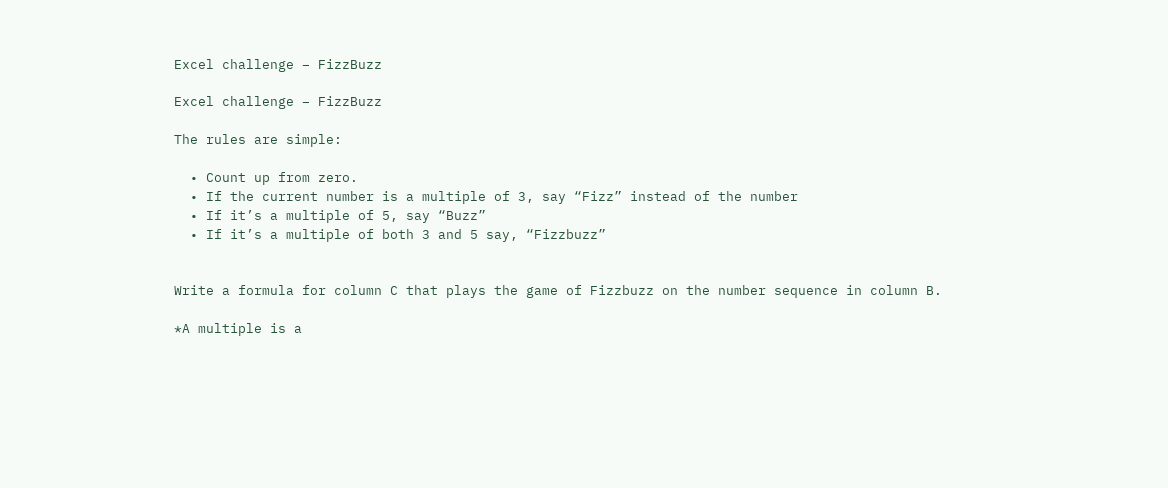Excel challenge – FizzBuzz

Excel challenge – FizzBuzz

The rules are simple:

  • Count up from zero.
  • If the current number is a multiple of 3, say “Fizz” instead of the number
  • If it’s a multiple of 5, say “Buzz”
  • If it’s a multiple of both 3 and 5 say, “Fizzbuzz”


Write a formula for column C that plays the game of Fizzbuzz on the number sequence in column B.

*A multiple is a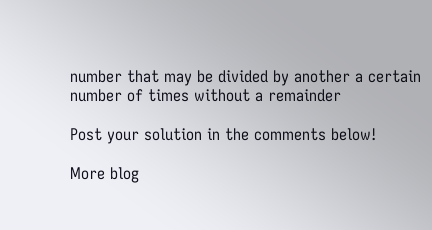number that may be divided by another a certain number of times without a remainder

Post your solution in the comments below!

More blog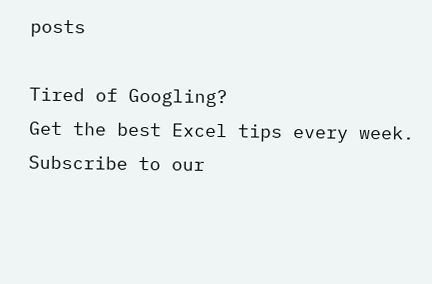posts

Tired of Googling?
Get the best Excel tips every week. Subscribe to our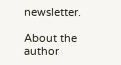newsletter.

About the author